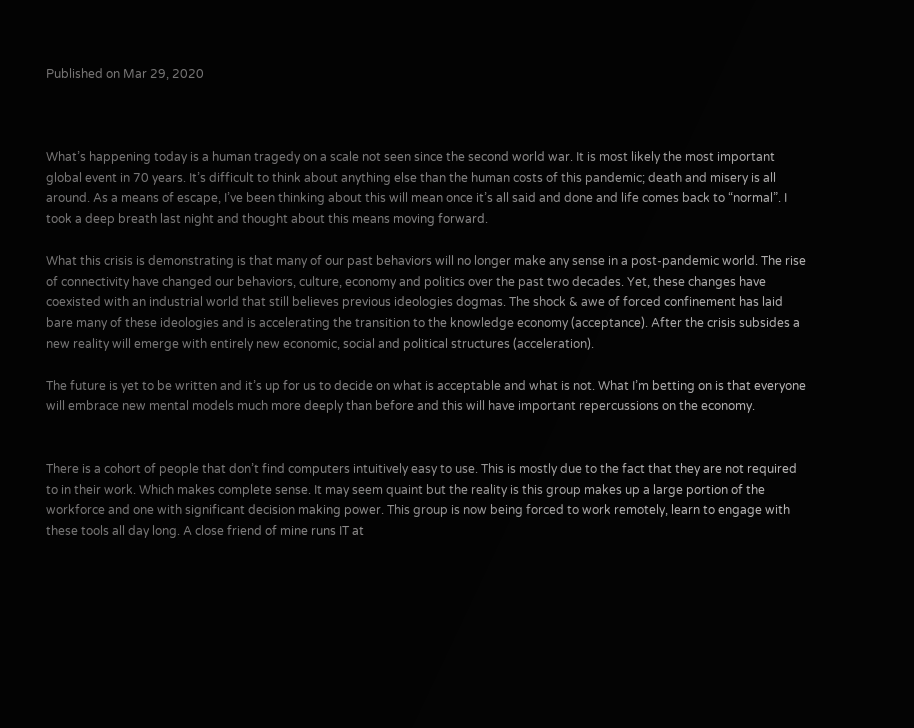Published on Mar 29, 2020



What’s happening today is a human tragedy on a scale not seen since the second world war. It is most likely the most important global event in 70 years. It’s difficult to think about anything else than the human costs of this pandemic; death and misery is all around. As a means of escape, I’ve been thinking about this will mean once it’s all said and done and life comes back to “normal”. I took a deep breath last night and thought about this means moving forward.

What this crisis is demonstrating is that many of our past behaviors will no longer make any sense in a post-pandemic world. The rise of connectivity have changed our behaviors, culture, economy and politics over the past two decades. Yet, these changes have coexisted with an industrial world that still believes previous ideologies dogmas. The shock & awe of forced confinement has laid bare many of these ideologies and is accelerating the transition to the knowledge economy (acceptance). After the crisis subsides a new reality will emerge with entirely new economic, social and political structures (acceleration).

The future is yet to be written and it’s up for us to decide on what is acceptable and what is not. What I’m betting on is that everyone will embrace new mental models much more deeply than before and this will have important repercussions on the economy.


There is a cohort of people that don’t find computers intuitively easy to use. This is mostly due to the fact that they are not required to in their work. Which makes complete sense. It may seem quaint but the reality is this group makes up a large portion of the workforce and one with significant decision making power. This group is now being forced to work remotely, learn to engage with these tools all day long. A close friend of mine runs IT at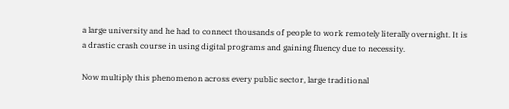a large university and he had to connect thousands of people to work remotely literally overnight. It is a drastic crash course in using digital programs and gaining fluency due to necessity.

Now multiply this phenomenon across every public sector, large traditional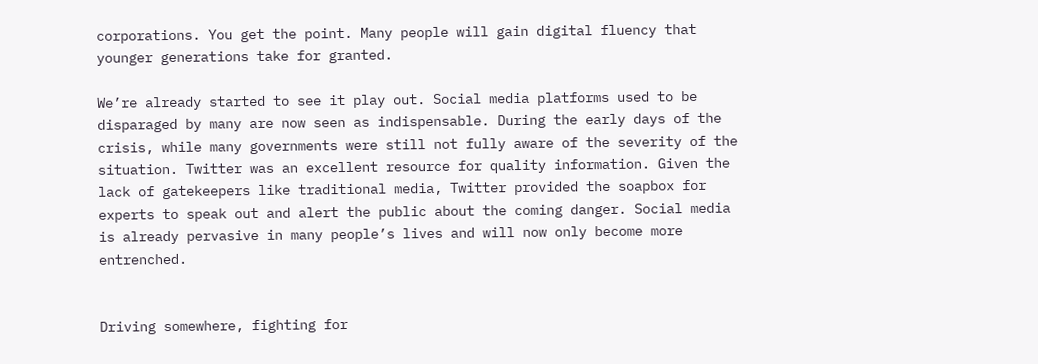corporations. You get the point. Many people will gain digital fluency that younger generations take for granted.

We’re already started to see it play out. Social media platforms used to be disparaged by many are now seen as indispensable. During the early days of the crisis, while many governments were still not fully aware of the severity of the situation. Twitter was an excellent resource for quality information. Given the lack of gatekeepers like traditional media, Twitter provided the soapbox for experts to speak out and alert the public about the coming danger. Social media is already pervasive in many people’s lives and will now only become more entrenched.


Driving somewhere, fighting for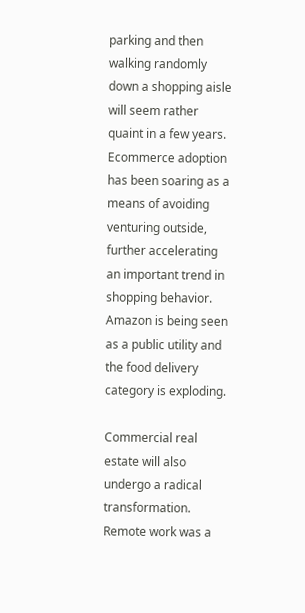parking and then walking randomly down a shopping aisle will seem rather quaint in a few years. Ecommerce adoption has been soaring as a means of avoiding venturing outside, further accelerating an important trend in shopping behavior. Amazon is being seen as a public utility and the food delivery category is exploding.

Commercial real estate will also undergo a radical transformation. Remote work was a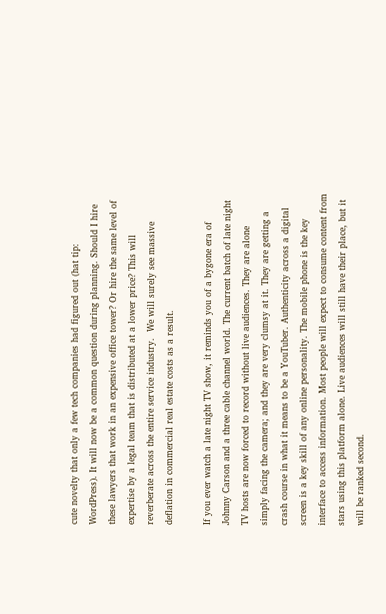cute novelty that only a few tech companies had figured out (hat tip: WordPress). It will now be a common question during planning. Should I hire these lawyers that work in an expensive office tower? Or hire the same level of expertise by a legal team that is distributed at a lower price? This will reverberate across the entire service industry.  We will surely see massive deflation in commercial real estate costs as a result.

If you ever watch a late night TV show, it reminds you of a bygone era of Johnny Carson and a three cable channel world. The current batch of late night TV hosts are now forced to record without live audiences. They are alone  simply facing the camera; and they are very clumsy at it. They are getting a crash course in what it means to be a YouTuber. Authenticity across a digital screen is a key skill of any online personality. The mobile phone is the key interface to access information. Most people will expect to consume content from stars using this platform alone. Live audiences will still have their place, but it will be ranked second.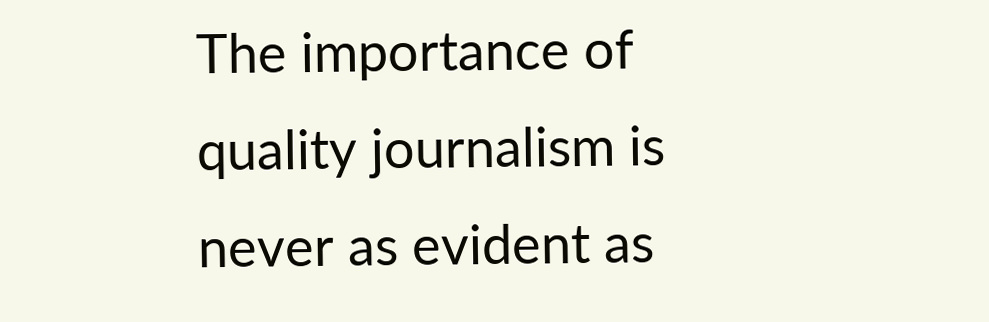The importance of quality journalism is never as evident as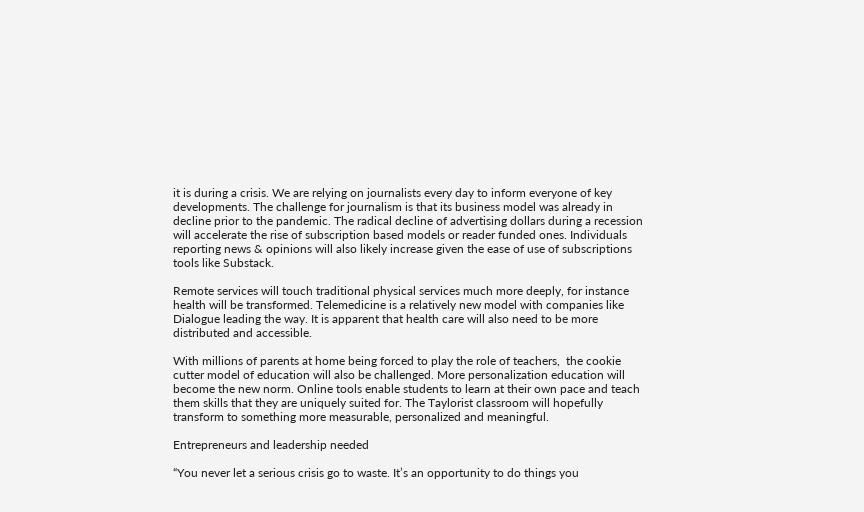it is during a crisis. We are relying on journalists every day to inform everyone of key developments. The challenge for journalism is that its business model was already in decline prior to the pandemic. The radical decline of advertising dollars during a recession will accelerate the rise of subscription based models or reader funded ones. Individuals reporting news & opinions will also likely increase given the ease of use of subscriptions tools like Substack.

Remote services will touch traditional physical services much more deeply, for instance health will be transformed. Telemedicine is a relatively new model with companies like Dialogue leading the way. It is apparent that health care will also need to be more distributed and accessible.

With millions of parents at home being forced to play the role of teachers,  the cookie cutter model of education will also be challenged. More personalization education will become the new norm. Online tools enable students to learn at their own pace and teach them skills that they are uniquely suited for. The Taylorist classroom will hopefully transform to something more measurable, personalized and meaningful.

Entrepreneurs and leadership needed

“You never let a serious crisis go to waste. It’s an opportunity to do things you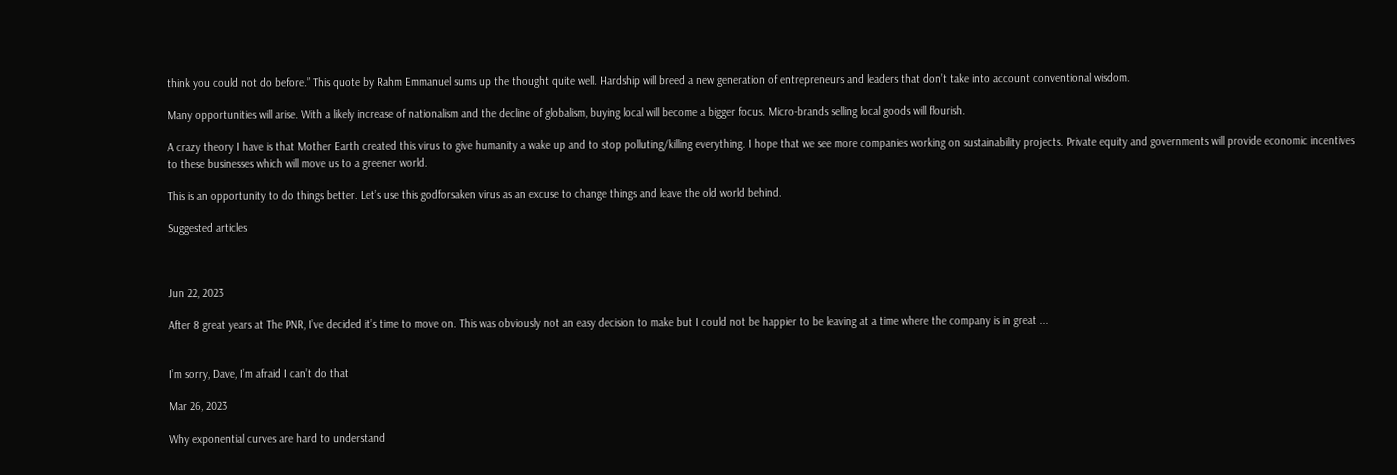think you could not do before.” This quote by Rahm Emmanuel sums up the thought quite well. Hardship will breed a new generation of entrepreneurs and leaders that don’t take into account conventional wisdom.

Many opportunities will arise. With a likely increase of nationalism and the decline of globalism, buying local will become a bigger focus. Micro-brands selling local goods will flourish.

A crazy theory I have is that Mother Earth created this virus to give humanity a wake up and to stop polluting/killing everything. I hope that we see more companies working on sustainability projects. Private equity and governments will provide economic incentives to these businesses which will move us to a greener world.

This is an opportunity to do things better. Let’s use this godforsaken virus as an excuse to change things and leave the old world behind.

Suggested articles



Jun 22, 2023

After 8 great years at The PNR, I’ve decided it’s time to move on. This was obviously not an easy decision to make but I could not be happier to be leaving at a time where the company is in great ...


I’m sorry, Dave, I’m afraid I can’t do that

Mar 26, 2023

Why exponential curves are hard to understand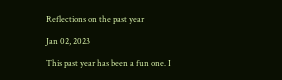Reflections on the past year

Jan 02, 2023

This past year has been a fun one. I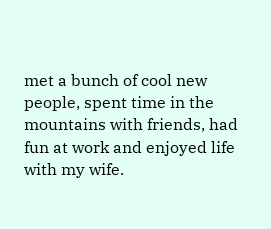met a bunch of cool new people, spent time in the mountains with friends, had fun at work and enjoyed life with my wife.